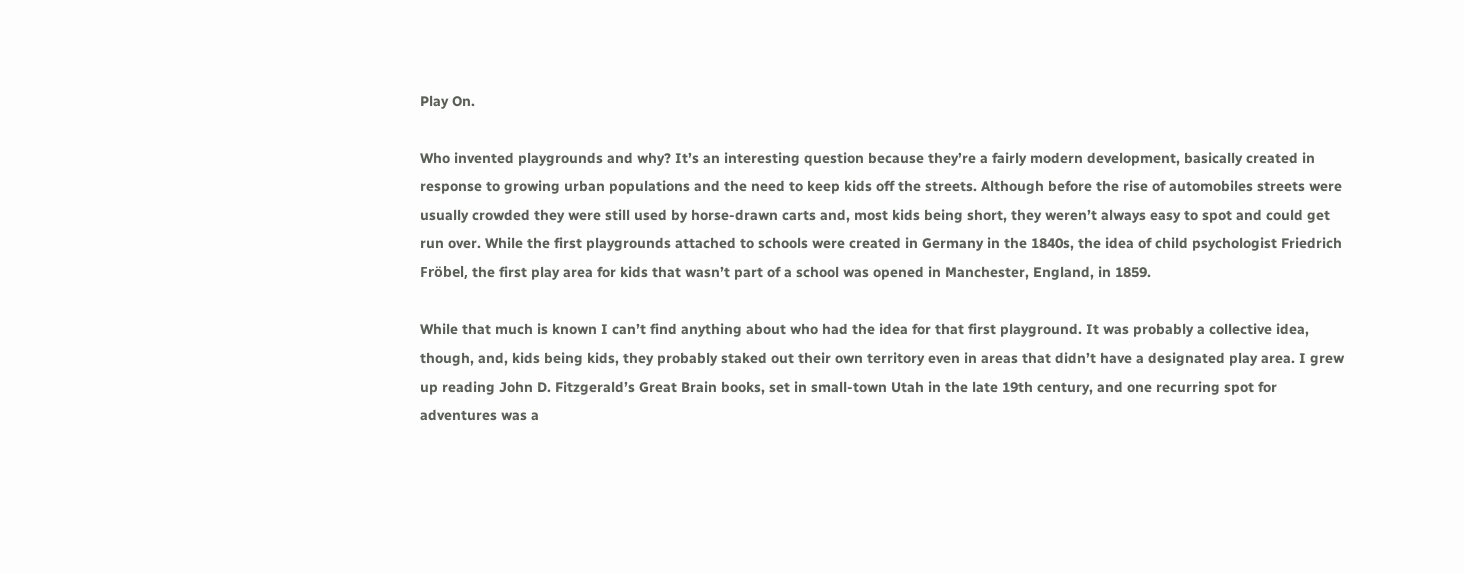Play On.

Who invented playgrounds and why? It’s an interesting question because they’re a fairly modern development, basically created in response to growing urban populations and the need to keep kids off the streets. Although before the rise of automobiles streets were usually crowded they were still used by horse-drawn carts and, most kids being short, they weren’t always easy to spot and could get run over. While the first playgrounds attached to schools were created in Germany in the 1840s, the idea of child psychologist Friedrich Fröbel, the first play area for kids that wasn’t part of a school was opened in Manchester, England, in 1859.

While that much is known I can’t find anything about who had the idea for that first playground. It was probably a collective idea, though, and, kids being kids, they probably staked out their own territory even in areas that didn’t have a designated play area. I grew up reading John D. Fitzgerald’s Great Brain books, set in small-town Utah in the late 19th century, and one recurring spot for adventures was a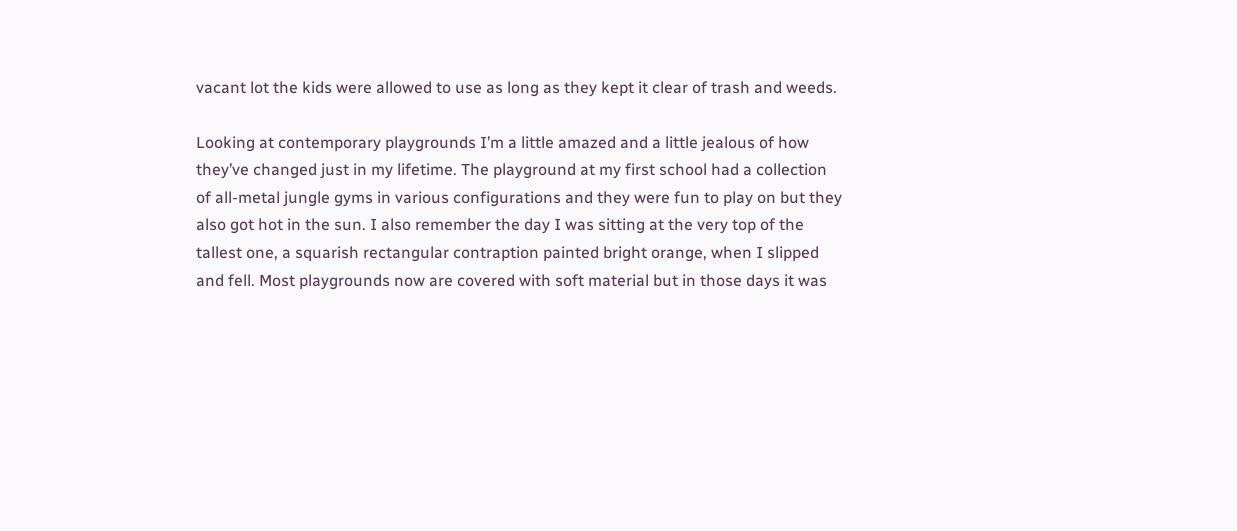vacant lot the kids were allowed to use as long as they kept it clear of trash and weeds.

Looking at contemporary playgrounds I’m a little amazed and a little jealous of how they’ve changed just in my lifetime. The playground at my first school had a collection of all-metal jungle gyms in various configurations and they were fun to play on but they also got hot in the sun. I also remember the day I was sitting at the very top of the tallest one, a squarish rectangular contraption painted bright orange, when I slipped and fell. Most playgrounds now are covered with soft material but in those days it was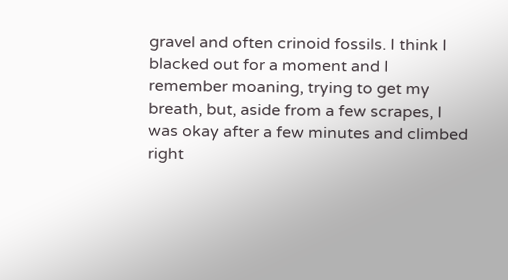gravel and often crinoid fossils. I think I blacked out for a moment and I remember moaning, trying to get my breath, but, aside from a few scrapes, I was okay after a few minutes and climbed right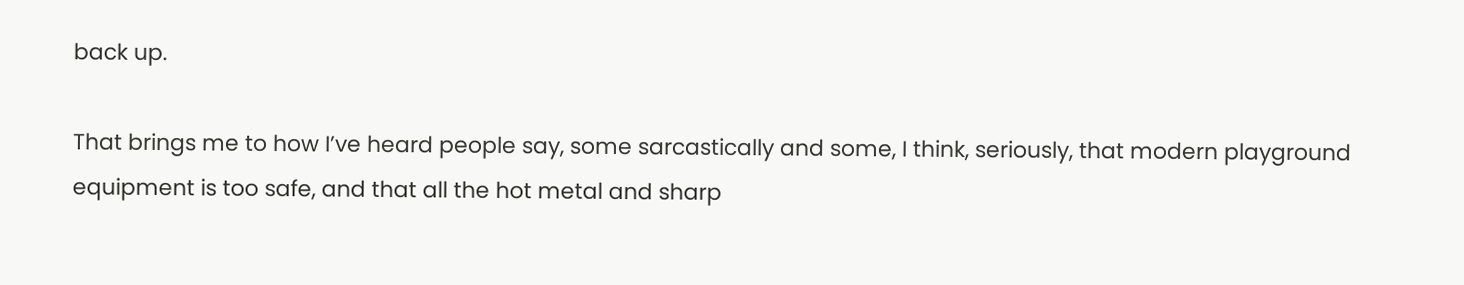back up.

That brings me to how I’ve heard people say, some sarcastically and some, I think, seriously, that modern playground equipment is too safe, and that all the hot metal and sharp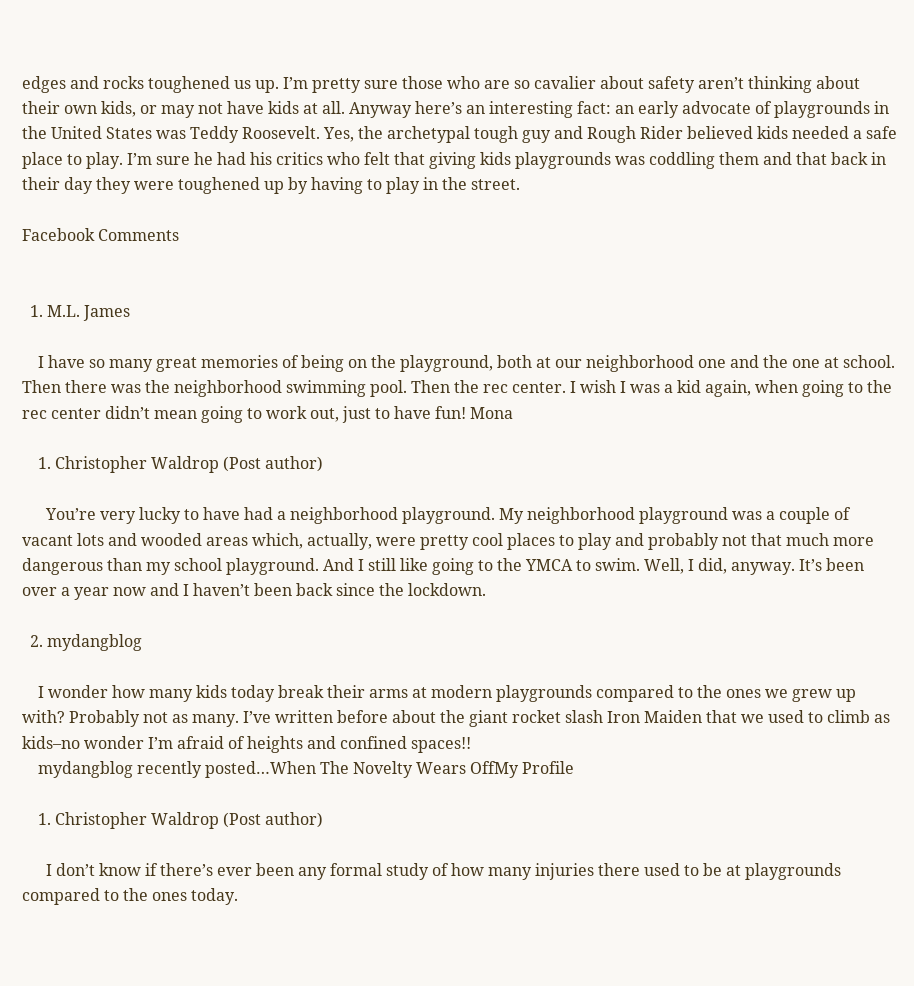edges and rocks toughened us up. I’m pretty sure those who are so cavalier about safety aren’t thinking about their own kids, or may not have kids at all. Anyway here’s an interesting fact: an early advocate of playgrounds in the United States was Teddy Roosevelt. Yes, the archetypal tough guy and Rough Rider believed kids needed a safe place to play. I’m sure he had his critics who felt that giving kids playgrounds was coddling them and that back in their day they were toughened up by having to play in the street.

Facebook Comments


  1. M.L. James

    I have so many great memories of being on the playground, both at our neighborhood one and the one at school. Then there was the neighborhood swimming pool. Then the rec center. I wish I was a kid again, when going to the rec center didn’t mean going to work out, just to have fun! Mona

    1. Christopher Waldrop (Post author)

      You’re very lucky to have had a neighborhood playground. My neighborhood playground was a couple of vacant lots and wooded areas which, actually, were pretty cool places to play and probably not that much more dangerous than my school playground. And I still like going to the YMCA to swim. Well, I did, anyway. It’s been over a year now and I haven’t been back since the lockdown.

  2. mydangblog

    I wonder how many kids today break their arms at modern playgrounds compared to the ones we grew up with? Probably not as many. I’ve written before about the giant rocket slash Iron Maiden that we used to climb as kids–no wonder I’m afraid of heights and confined spaces!!
    mydangblog recently posted…When The Novelty Wears OffMy Profile

    1. Christopher Waldrop (Post author)

      I don’t know if there’s ever been any formal study of how many injuries there used to be at playgrounds compared to the ones today.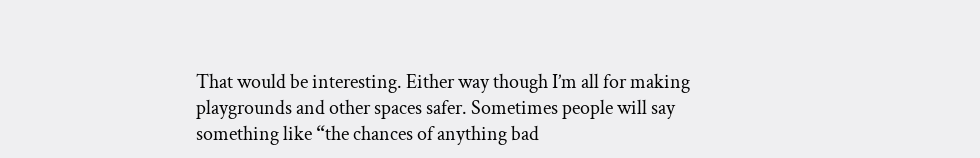That would be interesting. Either way though I’m all for making playgrounds and other spaces safer. Sometimes people will say something like “the chances of anything bad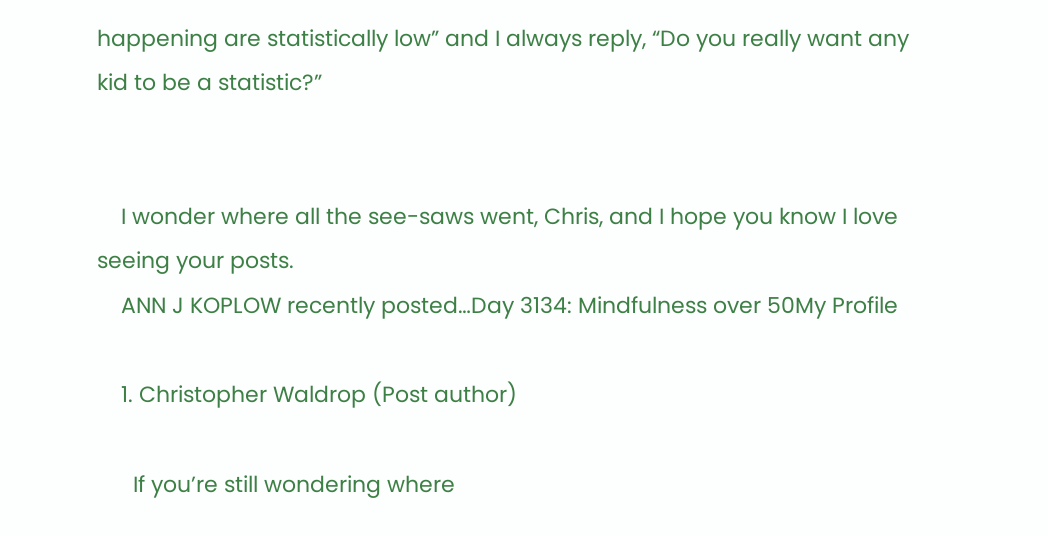happening are statistically low” and I always reply, “Do you really want any kid to be a statistic?”


    I wonder where all the see-saws went, Chris, and I hope you know I love seeing your posts.
    ANN J KOPLOW recently posted…Day 3134: Mindfulness over 50My Profile

    1. Christopher Waldrop (Post author)

      If you’re still wondering where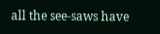all the see-saws have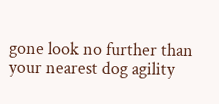gone look no further than your nearest dog agility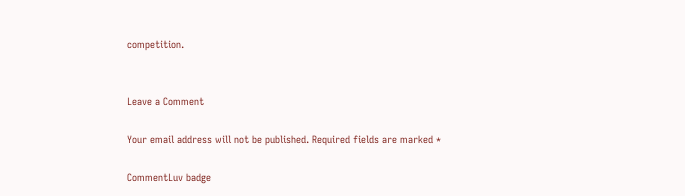competition.


Leave a Comment

Your email address will not be published. Required fields are marked *

CommentLuv badge